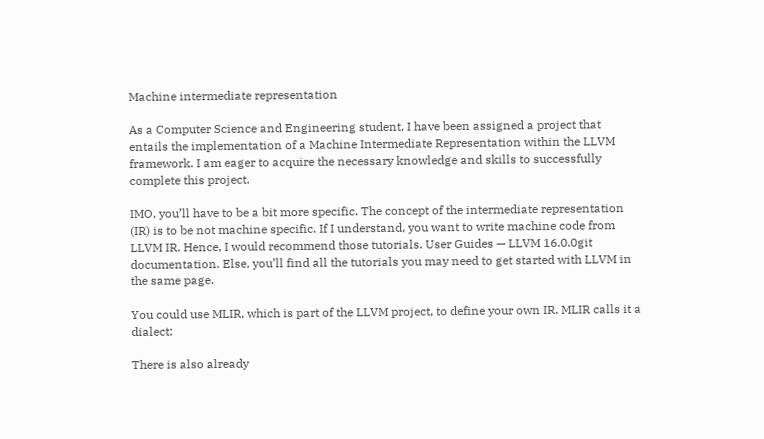Machine intermediate representation

As a Computer Science and Engineering student, I have been assigned a project that entails the implementation of a Machine Intermediate Representation within the LLVM framework. I am eager to acquire the necessary knowledge and skills to successfully complete this project.

IMO, you’ll have to be a bit more specific. The concept of the intermediate representation (IR) is to be not machine specific. If I understand, you want to write machine code from LLVM IR. Hence, I would recommend those tutorials. User Guides — LLVM 16.0.0git documentation. Else, you’ll find all the tutorials you may need to get started with LLVM in the same page.

You could use MLIR, which is part of the LLVM project, to define your own IR. MLIR calls it a dialect:

There is also already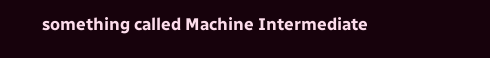something called Machine Intermediate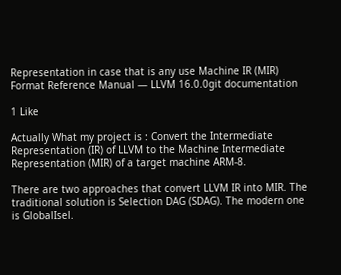Representation in case that is any use Machine IR (MIR) Format Reference Manual — LLVM 16.0.0git documentation

1 Like

Actually What my project is : Convert the Intermediate Representation (IR) of LLVM to the Machine Intermediate Representation (MIR) of a target machine ARM-8.

There are two approaches that convert LLVM IR into MIR. The traditional solution is Selection DAG (SDAG). The modern one is GlobalIsel.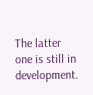The latter one is still in development.